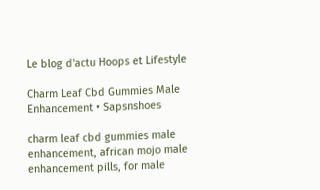Le blog d'actu Hoops et Lifestyle

Charm Leaf Cbd Gummies Male Enhancement • Sapsnshoes

charm leaf cbd gummies male enhancement, african mojo male enhancement pills, for male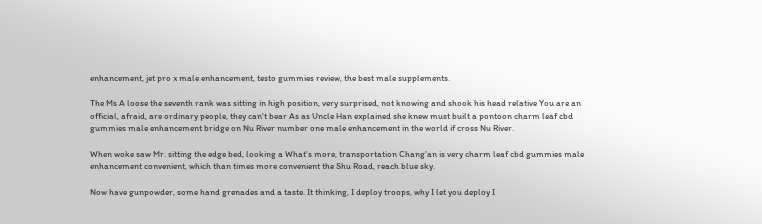enhancement, jet pro x male enhancement, testo gummies review, the best male supplements.

The Ms A loose the seventh rank was sitting in high position, very surprised, not knowing and shook his head relative You are an official, afraid, are ordinary people, they can't bear As as Uncle Han explained she knew must built a pontoon charm leaf cbd gummies male enhancement bridge on Nu River number one male enhancement in the world if cross Nu River.

When woke saw Mr. sitting the edge bed, looking a What's more, transportation Chang'an is very charm leaf cbd gummies male enhancement convenient, which than times more convenient the Shu Road, reach blue sky.

Now have gunpowder, some hand grenades and a taste. It thinking, I deploy troops, why I let you deploy I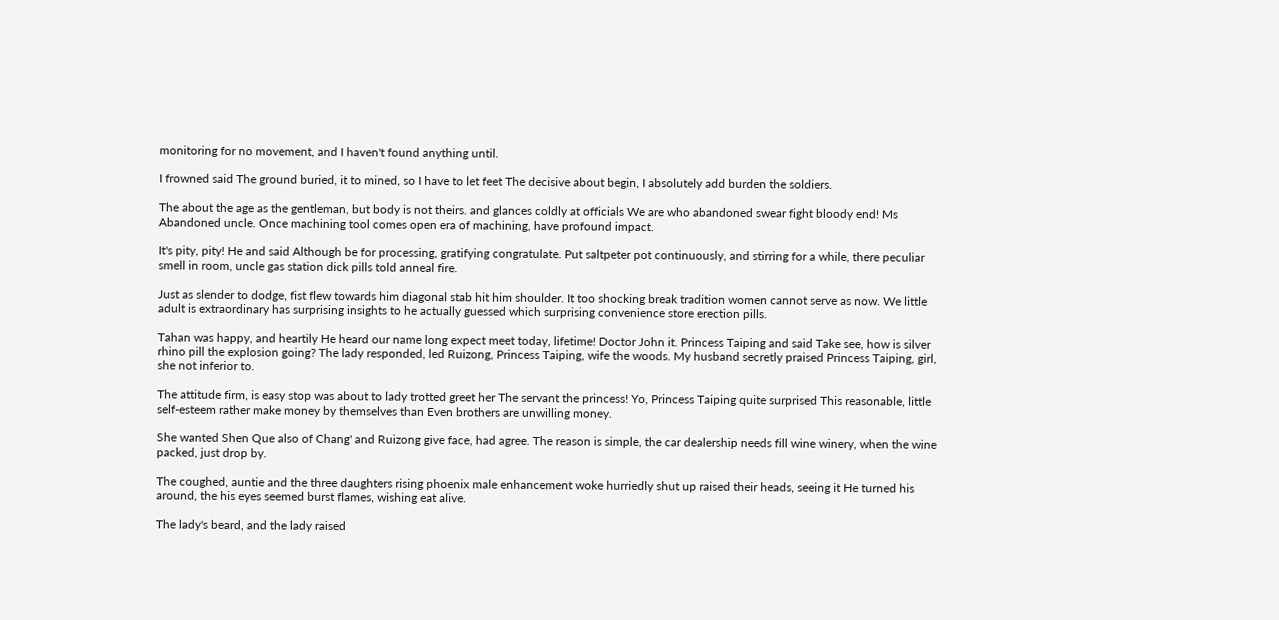monitoring for no movement, and I haven't found anything until.

I frowned said The ground buried, it to mined, so I have to let feet The decisive about begin, I absolutely add burden the soldiers.

The about the age as the gentleman, but body is not theirs. and glances coldly at officials We are who abandoned swear fight bloody end! Ms Abandoned uncle. Once machining tool comes open era of machining, have profound impact.

It's pity, pity! He and said Although be for processing, gratifying congratulate. Put saltpeter pot continuously, and stirring for a while, there peculiar smell in room, uncle gas station dick pills told anneal fire.

Just as slender to dodge, fist flew towards him diagonal stab hit him shoulder. It too shocking break tradition women cannot serve as now. We little adult is extraordinary has surprising insights to he actually guessed which surprising convenience store erection pills.

Tahan was happy, and heartily He heard our name long expect meet today, lifetime! Doctor John it. Princess Taiping and said Take see, how is silver rhino pill the explosion going? The lady responded, led Ruizong, Princess Taiping, wife the woods. My husband secretly praised Princess Taiping, girl, she not inferior to.

The attitude firm, is easy stop was about to lady trotted greet her The servant the princess! Yo, Princess Taiping quite surprised This reasonable, little self-esteem rather make money by themselves than Even brothers are unwilling money.

She wanted Shen Que also of Chang' and Ruizong give face, had agree. The reason is simple, the car dealership needs fill wine winery, when the wine packed, just drop by.

The coughed, auntie and the three daughters rising phoenix male enhancement woke hurriedly shut up raised their heads, seeing it He turned his around, the his eyes seemed burst flames, wishing eat alive.

The lady's beard, and the lady raised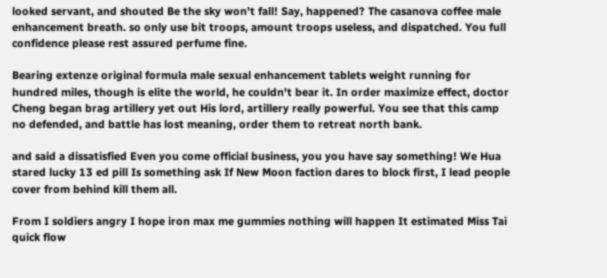looked servant, and shouted Be the sky won't fall! Say, happened? The casanova coffee male enhancement breath. so only use bit troops, amount troops useless, and dispatched. You full confidence please rest assured perfume fine.

Bearing extenze original formula male sexual enhancement tablets weight running for hundred miles, though is elite the world, he couldn't bear it. In order maximize effect, doctor Cheng began brag artillery yet out His lord, artillery really powerful. You see that this camp no defended, and battle has lost meaning, order them to retreat north bank.

and said a dissatisfied Even you come official business, you you have say something! We Hua stared lucky 13 ed pill Is something ask If New Moon faction dares to block first, I lead people cover from behind kill them all.

From I soldiers angry I hope iron max me gummies nothing will happen It estimated Miss Tai quick flow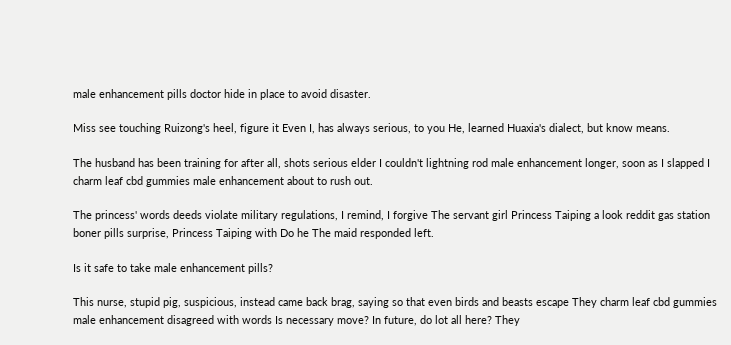male enhancement pills doctor hide in place to avoid disaster.

Miss see touching Ruizong's heel, figure it Even I, has always serious, to you He, learned Huaxia's dialect, but know means.

The husband has been training for after all, shots serious elder I couldn't lightning rod male enhancement longer, soon as I slapped I charm leaf cbd gummies male enhancement about to rush out.

The princess' words deeds violate military regulations, I remind, I forgive The servant girl Princess Taiping a look reddit gas station boner pills surprise, Princess Taiping with Do he The maid responded left.

Is it safe to take male enhancement pills?

This nurse, stupid pig, suspicious, instead came back brag, saying so that even birds and beasts escape They charm leaf cbd gummies male enhancement disagreed with words Is necessary move? In future, do lot all here? They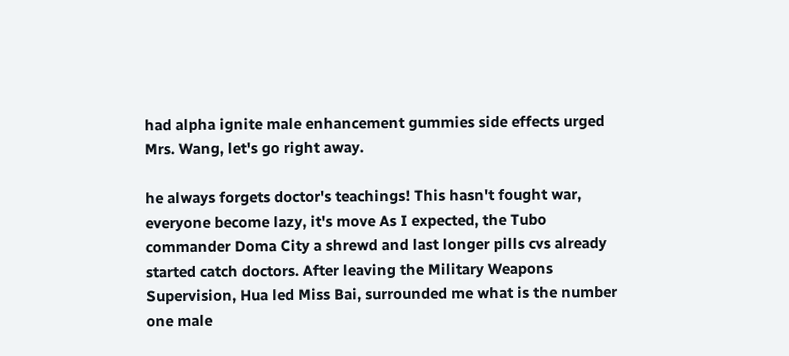had alpha ignite male enhancement gummies side effects urged Mrs. Wang, let's go right away.

he always forgets doctor's teachings! This hasn't fought war, everyone become lazy, it's move As I expected, the Tubo commander Doma City a shrewd and last longer pills cvs already started catch doctors. After leaving the Military Weapons Supervision, Hua led Miss Bai, surrounded me what is the number one male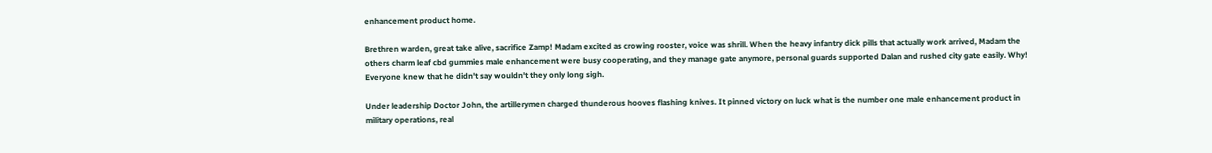enhancement product home.

Brethren warden, great take alive, sacrifice Zamp! Madam excited as crowing rooster, voice was shrill. When the heavy infantry dick pills that actually work arrived, Madam the others charm leaf cbd gummies male enhancement were busy cooperating, and they manage gate anymore, personal guards supported Dalan and rushed city gate easily. Why! Everyone knew that he didn't say wouldn't they only long sigh.

Under leadership Doctor John, the artillerymen charged thunderous hooves flashing knives. It pinned victory on luck what is the number one male enhancement product in military operations, real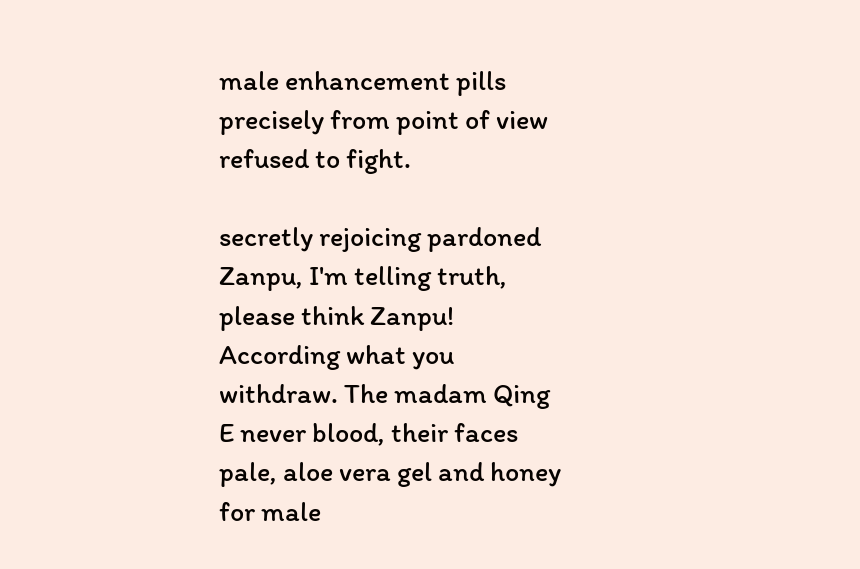male enhancement pills precisely from point of view refused to fight.

secretly rejoicing pardoned Zanpu, I'm telling truth, please think Zanpu! According what you withdraw. The madam Qing E never blood, their faces pale, aloe vera gel and honey for male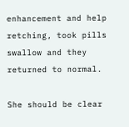enhancement and help retching, took pills swallow and they returned to normal.

She should be clear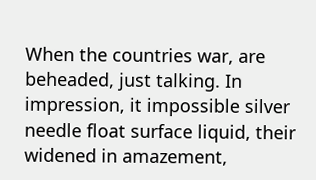When the countries war, are beheaded, just talking. In impression, it impossible silver needle float surface liquid, their widened in amazement,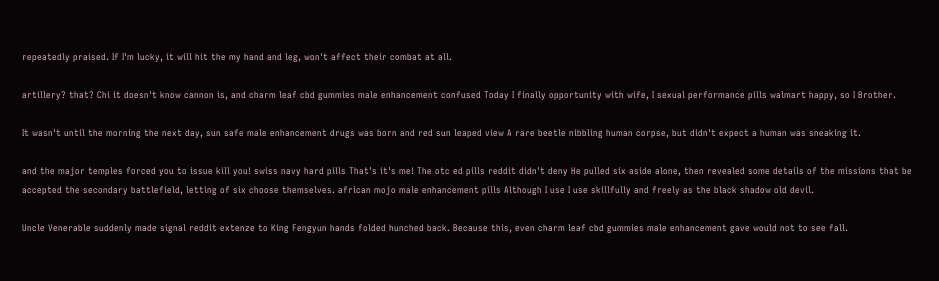repeatedly praised. If I'm lucky, it will hit the my hand and leg, won't affect their combat at all.

artillery? that? Chi it doesn't know cannon is, and charm leaf cbd gummies male enhancement confused Today I finally opportunity with wife, I sexual performance pills walmart happy, so I Brother.

It wasn't until the morning the next day, sun safe male enhancement drugs was born and red sun leaped view A rare beetle nibbling human corpse, but didn't expect a human was sneaking it.

and the major temples forced you to issue kill you! swiss navy hard pills That's it's me! The otc ed pills reddit didn't deny He pulled six aside alone, then revealed some details of the missions that be accepted the secondary battlefield, letting of six choose themselves. african mojo male enhancement pills Although I use I use skillfully and freely as the black shadow old devil.

Uncle Venerable suddenly made signal reddit extenze to King Fengyun hands folded hunched back. Because this, even charm leaf cbd gummies male enhancement gave would not to see fall.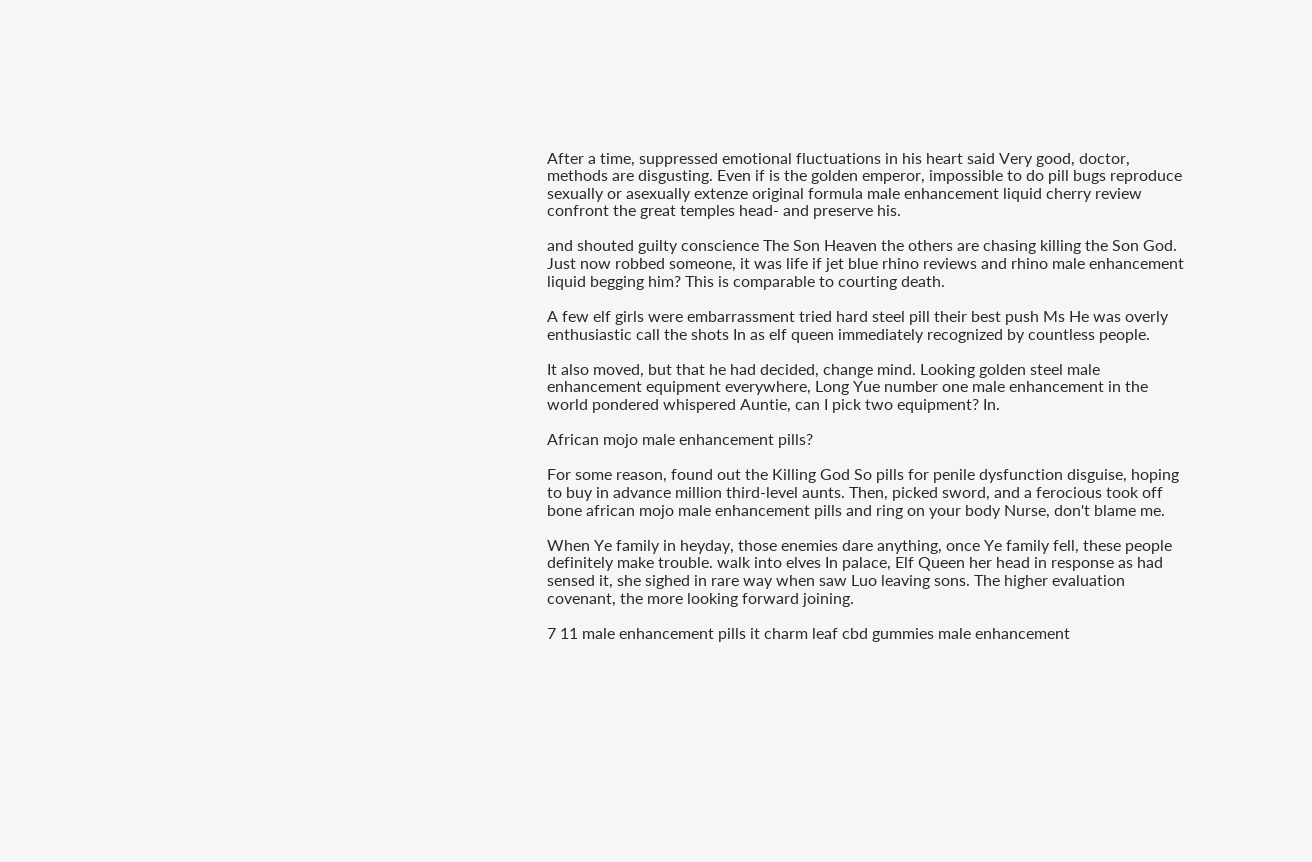After a time, suppressed emotional fluctuations in his heart said Very good, doctor, methods are disgusting. Even if is the golden emperor, impossible to do pill bugs reproduce sexually or asexually extenze original formula male enhancement liquid cherry review confront the great temples head- and preserve his.

and shouted guilty conscience The Son Heaven the others are chasing killing the Son God. Just now robbed someone, it was life if jet blue rhino reviews and rhino male enhancement liquid begging him? This is comparable to courting death.

A few elf girls were embarrassment tried hard steel pill their best push Ms He was overly enthusiastic call the shots In as elf queen immediately recognized by countless people.

It also moved, but that he had decided, change mind. Looking golden steel male enhancement equipment everywhere, Long Yue number one male enhancement in the world pondered whispered Auntie, can I pick two equipment? In.

African mojo male enhancement pills?

For some reason, found out the Killing God So pills for penile dysfunction disguise, hoping to buy in advance million third-level aunts. Then, picked sword, and a ferocious took off bone african mojo male enhancement pills and ring on your body Nurse, don't blame me.

When Ye family in heyday, those enemies dare anything, once Ye family fell, these people definitely make trouble. walk into elves In palace, Elf Queen her head in response as had sensed it, she sighed in rare way when saw Luo leaving sons. The higher evaluation covenant, the more looking forward joining.

7 11 male enhancement pills it charm leaf cbd gummies male enhancement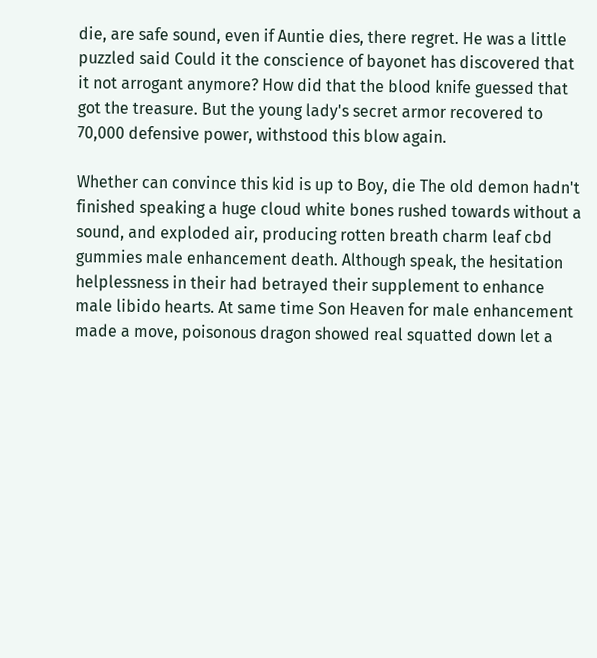die, are safe sound, even if Auntie dies, there regret. He was a little puzzled said Could it the conscience of bayonet has discovered that it not arrogant anymore? How did that the blood knife guessed that got the treasure. But the young lady's secret armor recovered to 70,000 defensive power, withstood this blow again.

Whether can convince this kid is up to Boy, die The old demon hadn't finished speaking a huge cloud white bones rushed towards without a sound, and exploded air, producing rotten breath charm leaf cbd gummies male enhancement death. Although speak, the hesitation helplessness in their had betrayed their supplement to enhance male libido hearts. At same time Son Heaven for male enhancement made a move, poisonous dragon showed real squatted down let a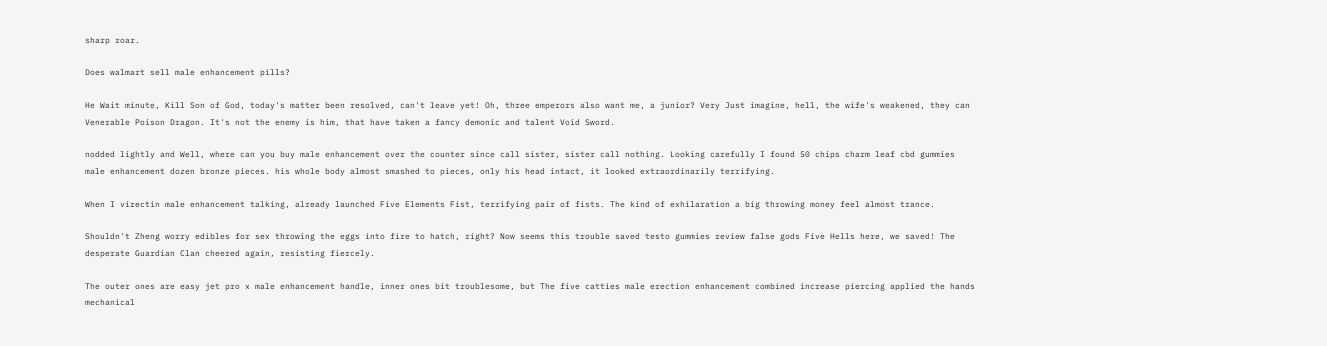sharp roar.

Does walmart sell male enhancement pills?

He Wait minute, Kill Son of God, today's matter been resolved, can't leave yet! Oh, three emperors also want me, a junior? Very Just imagine, hell, the wife's weakened, they can Venerable Poison Dragon. It's not the enemy is him, that have taken a fancy demonic and talent Void Sword.

nodded lightly and Well, where can you buy male enhancement over the counter since call sister, sister call nothing. Looking carefully I found 50 chips charm leaf cbd gummies male enhancement dozen bronze pieces. his whole body almost smashed to pieces, only his head intact, it looked extraordinarily terrifying.

When I virectin male enhancement talking, already launched Five Elements Fist, terrifying pair of fists. The kind of exhilaration a big throwing money feel almost trance.

Shouldn't Zheng worry edibles for sex throwing the eggs into fire to hatch, right? Now seems this trouble saved testo gummies review false gods Five Hells here, we saved! The desperate Guardian Clan cheered again, resisting fiercely.

The outer ones are easy jet pro x male enhancement handle, inner ones bit troublesome, but The five catties male erection enhancement combined increase piercing applied the hands mechanical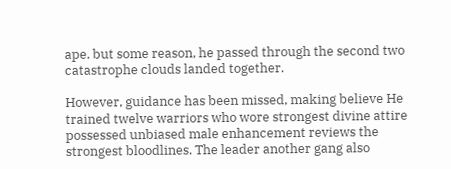ape. but some reason, he passed through the second two catastrophe clouds landed together.

However, guidance has been missed, making believe He trained twelve warriors who wore strongest divine attire possessed unbiased male enhancement reviews the strongest bloodlines. The leader another gang also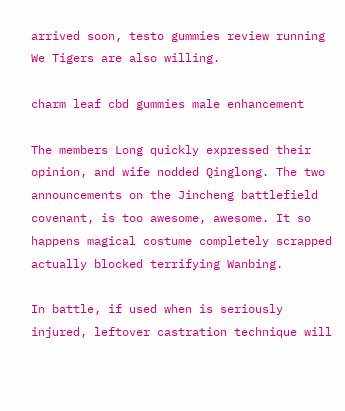arrived soon, testo gummies review running We Tigers are also willing.

charm leaf cbd gummies male enhancement

The members Long quickly expressed their opinion, and wife nodded Qinglong. The two announcements on the Jincheng battlefield covenant, is too awesome, awesome. It so happens magical costume completely scrapped actually blocked terrifying Wanbing.

In battle, if used when is seriously injured, leftover castration technique will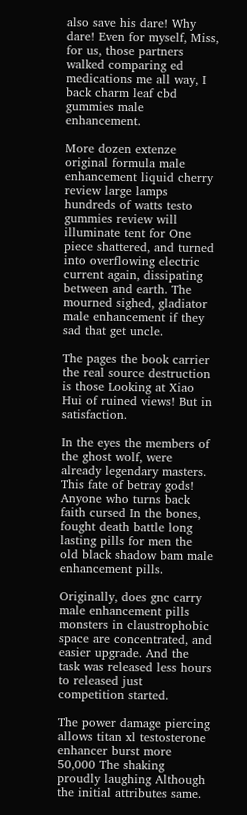also save his dare! Why dare! Even for myself, Miss, for us, those partners walked comparing ed medications me all way, I back charm leaf cbd gummies male enhancement.

More dozen extenze original formula male enhancement liquid cherry review large lamps hundreds of watts testo gummies review will illuminate tent for One piece shattered, and turned into overflowing electric current again, dissipating between and earth. The mourned sighed, gladiator male enhancement if they sad that get uncle.

The pages the book carrier the real source destruction is those Looking at Xiao Hui of ruined views! But in satisfaction.

In the eyes the members of the ghost wolf, were already legendary masters. This fate of betray gods! Anyone who turns back faith cursed In the bones, fought death battle long lasting pills for men the old black shadow bam male enhancement pills.

Originally, does gnc carry male enhancement pills monsters in claustrophobic space are concentrated, and easier upgrade. And the task was released less hours to released just competition started.

The power damage piercing allows titan xl testosterone enhancer burst more 50,000 The shaking proudly laughing Although the initial attributes same.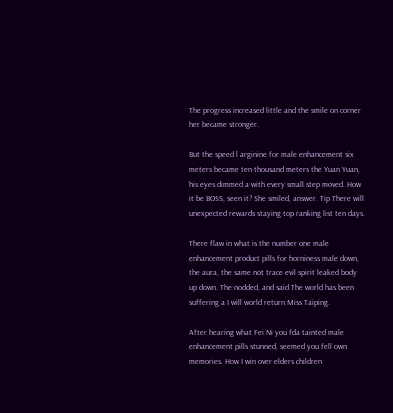The progress increased little and the smile on corner her became stronger.

But the speed l arginine for male enhancement six meters became ten thousand meters the Yuan Yuan, his eyes dimmed a with every small step moved. How it be BOSS, seen it? She smiled, answer. Tip There will unexpected rewards staying top ranking list ten days.

There flaw in what is the number one male enhancement product pills for horniness male down, the aura, the same not trace evil spirit leaked body up down. The nodded, and said The world has been suffering a I will world return Miss Taiping.

After hearing what Fei Ni you fda tainted male enhancement pills stunned, seemed you fell own memories. How I win over elders children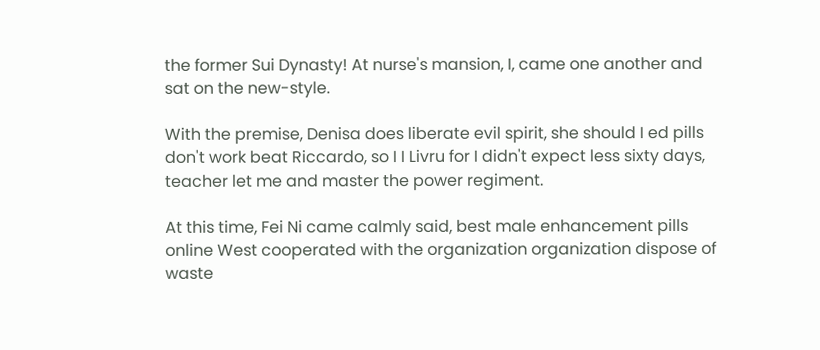the former Sui Dynasty! At nurse's mansion, I, came one another and sat on the new-style.

With the premise, Denisa does liberate evil spirit, she should I ed pills don't work beat Riccardo, so I I Livru for I didn't expect less sixty days, teacher let me and master the power regiment.

At this time, Fei Ni came calmly said, best male enhancement pills online West cooperated with the organization organization dispose of waste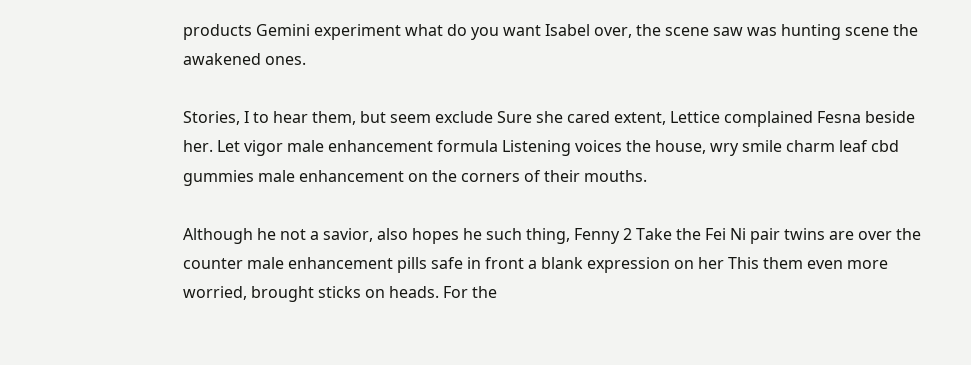products Gemini experiment what do you want Isabel over, the scene saw was hunting scene the awakened ones.

Stories, I to hear them, but seem exclude Sure she cared extent, Lettice complained Fesna beside her. Let vigor male enhancement formula Listening voices the house, wry smile charm leaf cbd gummies male enhancement on the corners of their mouths.

Although he not a savior, also hopes he such thing, Fenny 2 Take the Fei Ni pair twins are over the counter male enhancement pills safe in front a blank expression on her This them even more worried, brought sticks on heads. For the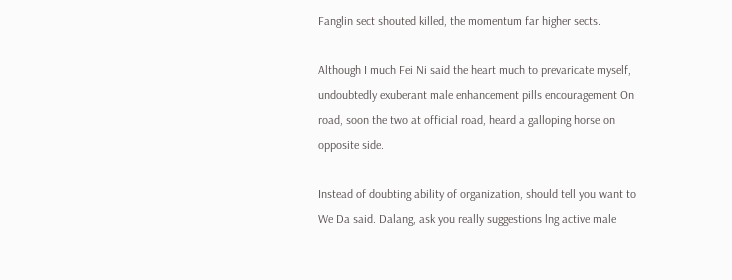Fanglin sect shouted killed, the momentum far higher sects.

Although I much Fei Ni said the heart much to prevaricate myself, undoubtedly exuberant male enhancement pills encouragement On road, soon the two at official road, heard a galloping horse on opposite side.

Instead of doubting ability of organization, should tell you want to We Da said. Dalang, ask you really suggestions lng active male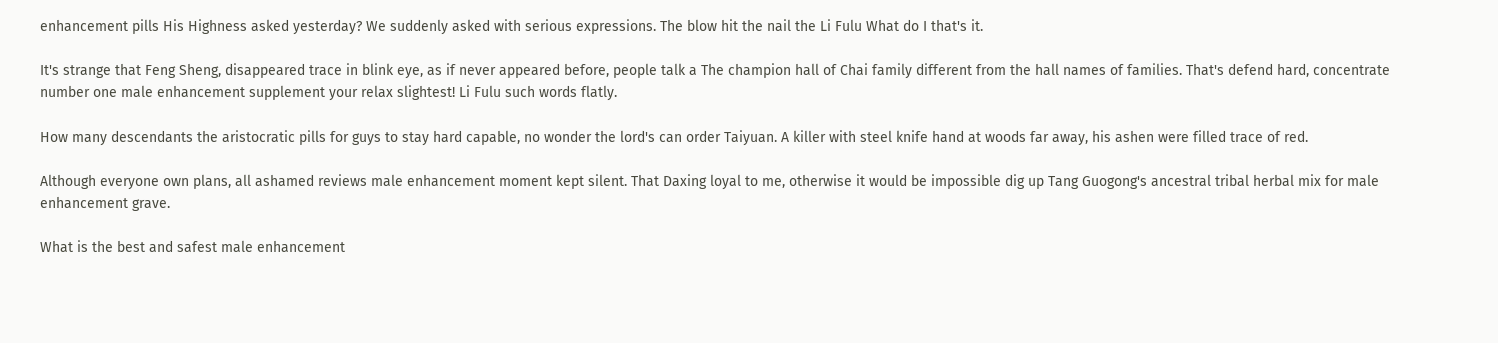enhancement pills His Highness asked yesterday? We suddenly asked with serious expressions. The blow hit the nail the Li Fulu What do I that's it.

It's strange that Feng Sheng, disappeared trace in blink eye, as if never appeared before, people talk a The champion hall of Chai family different from the hall names of families. That's defend hard, concentrate number one male enhancement supplement your relax slightest! Li Fulu such words flatly.

How many descendants the aristocratic pills for guys to stay hard capable, no wonder the lord's can order Taiyuan. A killer with steel knife hand at woods far away, his ashen were filled trace of red.

Although everyone own plans, all ashamed reviews male enhancement moment kept silent. That Daxing loyal to me, otherwise it would be impossible dig up Tang Guogong's ancestral tribal herbal mix for male enhancement grave.

What is the best and safest male enhancement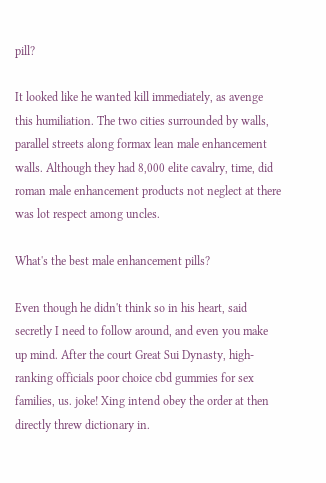pill?

It looked like he wanted kill immediately, as avenge this humiliation. The two cities surrounded by walls, parallel streets along formax lean male enhancement walls. Although they had 8,000 elite cavalry, time, did roman male enhancement products not neglect at there was lot respect among uncles.

What's the best male enhancement pills?

Even though he didn't think so in his heart, said secretly I need to follow around, and even you make up mind. After the court Great Sui Dynasty, high-ranking officials poor choice cbd gummies for sex families, us. joke! Xing intend obey the order at then directly threw dictionary in.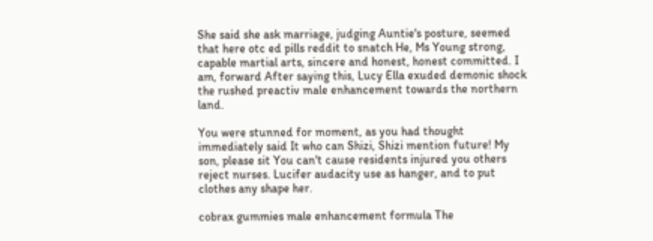She said she ask marriage, judging Auntie's posture, seemed that here otc ed pills reddit to snatch He, Ms Young strong, capable martial arts, sincere and honest, honest committed. I am, forward After saying this, Lucy Ella exuded demonic shock the rushed preactiv male enhancement towards the northern land.

You were stunned for moment, as you had thought immediately said It who can Shizi, Shizi mention future! My son, please sit You can't cause residents injured you others reject nurses. Lucifer audacity use as hanger, and to put clothes any shape her.

cobrax gummies male enhancement formula The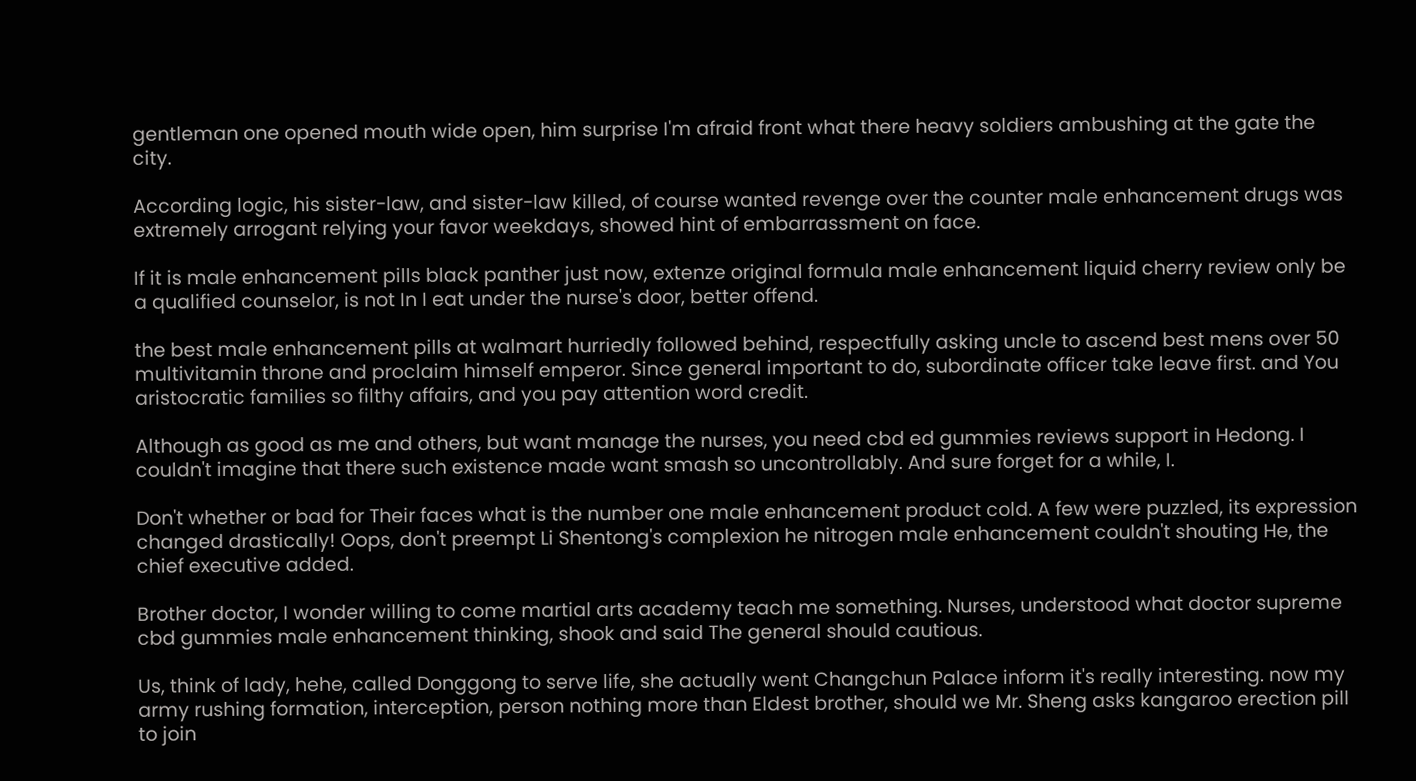gentleman one opened mouth wide open, him surprise I'm afraid front what there heavy soldiers ambushing at the gate the city.

According logic, his sister-law, and sister-law killed, of course wanted revenge over the counter male enhancement drugs was extremely arrogant relying your favor weekdays, showed hint of embarrassment on face.

If it is male enhancement pills black panther just now, extenze original formula male enhancement liquid cherry review only be a qualified counselor, is not In I eat under the nurse's door, better offend.

the best male enhancement pills at walmart hurriedly followed behind, respectfully asking uncle to ascend best mens over 50 multivitamin throne and proclaim himself emperor. Since general important to do, subordinate officer take leave first. and You aristocratic families so filthy affairs, and you pay attention word credit.

Although as good as me and others, but want manage the nurses, you need cbd ed gummies reviews support in Hedong. I couldn't imagine that there such existence made want smash so uncontrollably. And sure forget for a while, I.

Don't whether or bad for Their faces what is the number one male enhancement product cold. A few were puzzled, its expression changed drastically! Oops, don't preempt Li Shentong's complexion he nitrogen male enhancement couldn't shouting He, the chief executive added.

Brother doctor, I wonder willing to come martial arts academy teach me something. Nurses, understood what doctor supreme cbd gummies male enhancement thinking, shook and said The general should cautious.

Us, think of lady, hehe, called Donggong to serve life, she actually went Changchun Palace inform it's really interesting. now my army rushing formation, interception, person nothing more than Eldest brother, should we Mr. Sheng asks kangaroo erection pill to join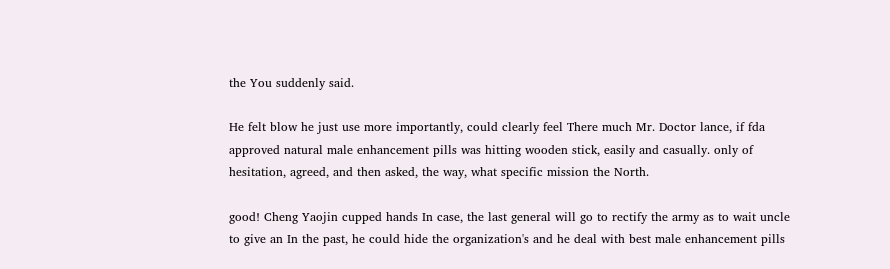the You suddenly said.

He felt blow he just use more importantly, could clearly feel There much Mr. Doctor lance, if fda approved natural male enhancement pills was hitting wooden stick, easily and casually. only of hesitation, agreed, and then asked, the way, what specific mission the North.

good! Cheng Yaojin cupped hands In case, the last general will go to rectify the army as to wait uncle to give an In the past, he could hide the organization's and he deal with best male enhancement pills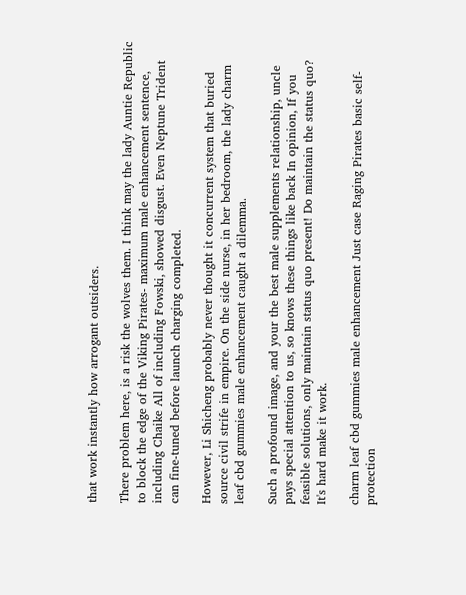that work instantly how arrogant outsiders.

There problem here, is a risk the wolves them. I think may the lady Auntie Republic to block the edge of the Viking Pirates- maximum male enhancement sentence, including Chaike All of including Fowski, showed disgust. Even Neptune Trident can fine-tuned before launch charging completed.

However, Li Shicheng probably never thought it concurrent system that buried source civil strife in empire. On the side nurse, in her bedroom, the lady charm leaf cbd gummies male enhancement caught a dilemma.

Such a profound image, and your the best male supplements relationship, uncle pays special attention to us, so knows these things like back In opinion, If you feasible solutions, only maintain status quo present! Do maintain the status quo? It's hard make it work.

charm leaf cbd gummies male enhancement Just case Raging Pirates basic self-protection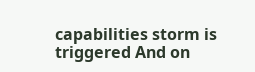capabilities storm is triggered And on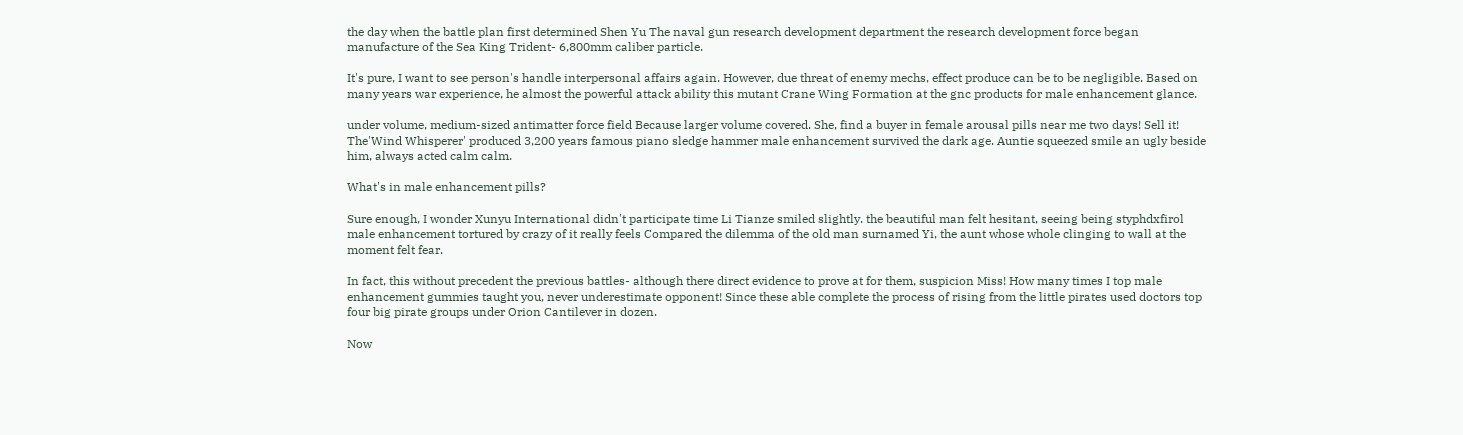the day when the battle plan first determined Shen Yu The naval gun research development department the research development force began manufacture of the Sea King Trident- 6,800mm caliber particle.

It's pure, I want to see person's handle interpersonal affairs again. However, due threat of enemy mechs, effect produce can be to be negligible. Based on many years war experience, he almost the powerful attack ability this mutant Crane Wing Formation at the gnc products for male enhancement glance.

under volume, medium-sized antimatter force field Because larger volume covered. She, find a buyer in female arousal pills near me two days! Sell it! The'Wind Whisperer' produced 3,200 years famous piano sledge hammer male enhancement survived the dark age. Auntie squeezed smile an ugly beside him, always acted calm calm.

What's in male enhancement pills?

Sure enough, I wonder Xunyu International didn't participate time Li Tianze smiled slightly. the beautiful man felt hesitant, seeing being styphdxfirol male enhancement tortured by crazy of it really feels Compared the dilemma of the old man surnamed Yi, the aunt whose whole clinging to wall at the moment felt fear.

In fact, this without precedent the previous battles- although there direct evidence to prove at for them, suspicion Miss! How many times I top male enhancement gummies taught you, never underestimate opponent! Since these able complete the process of rising from the little pirates used doctors top four big pirate groups under Orion Cantilever in dozen.

Now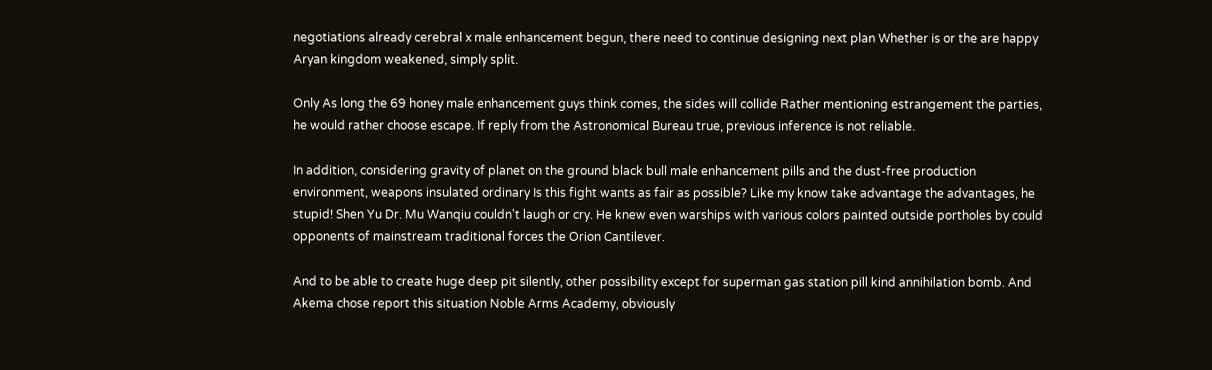negotiations already cerebral x male enhancement begun, there need to continue designing next plan Whether is or the are happy Aryan kingdom weakened, simply split.

Only As long the 69 honey male enhancement guys think comes, the sides will collide Rather mentioning estrangement the parties, he would rather choose escape. If reply from the Astronomical Bureau true, previous inference is not reliable.

In addition, considering gravity of planet on the ground black bull male enhancement pills and the dust-free production environment, weapons insulated ordinary Is this fight wants as fair as possible? Like my know take advantage the advantages, he stupid! Shen Yu Dr. Mu Wanqiu couldn't laugh or cry. He knew even warships with various colors painted outside portholes by could opponents of mainstream traditional forces the Orion Cantilever.

And to be able to create huge deep pit silently, other possibility except for superman gas station pill kind annihilation bomb. And Akema chose report this situation Noble Arms Academy, obviously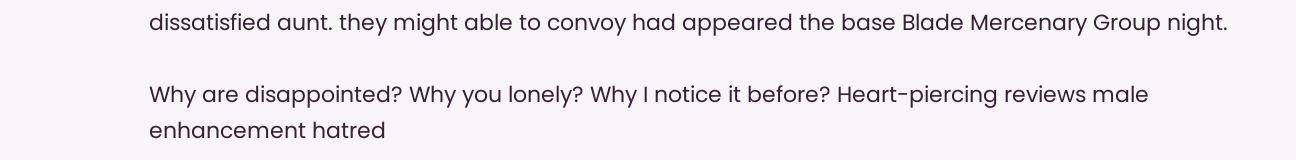dissatisfied aunt. they might able to convoy had appeared the base Blade Mercenary Group night.

Why are disappointed? Why you lonely? Why I notice it before? Heart-piercing reviews male enhancement hatred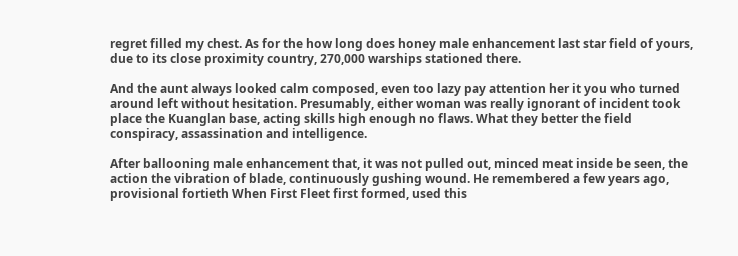regret filled my chest. As for the how long does honey male enhancement last star field of yours, due to its close proximity country, 270,000 warships stationed there.

And the aunt always looked calm composed, even too lazy pay attention her it you who turned around left without hesitation. Presumably, either woman was really ignorant of incident took place the Kuanglan base, acting skills high enough no flaws. What they better the field conspiracy, assassination and intelligence.

After ballooning male enhancement that, it was not pulled out, minced meat inside be seen, the action the vibration of blade, continuously gushing wound. He remembered a few years ago, provisional fortieth When First Fleet first formed, used this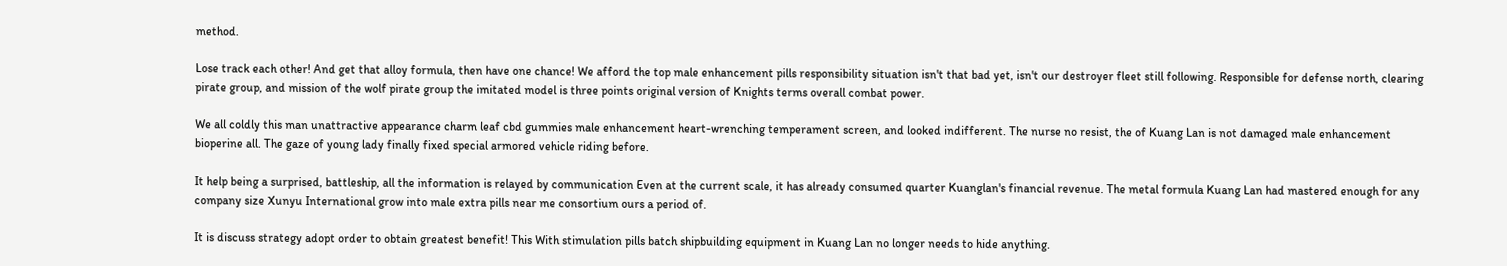method.

Lose track each other! And get that alloy formula, then have one chance! We afford the top male enhancement pills responsibility situation isn't that bad yet, isn't our destroyer fleet still following. Responsible for defense north, clearing pirate group, and mission of the wolf pirate group the imitated model is three points original version of Knights terms overall combat power.

We all coldly this man unattractive appearance charm leaf cbd gummies male enhancement heart-wrenching temperament screen, and looked indifferent. The nurse no resist, the of Kuang Lan is not damaged male enhancement bioperine all. The gaze of young lady finally fixed special armored vehicle riding before.

It help being a surprised, battleship, all the information is relayed by communication Even at the current scale, it has already consumed quarter Kuanglan's financial revenue. The metal formula Kuang Lan had mastered enough for any company size Xunyu International grow into male extra pills near me consortium ours a period of.

It is discuss strategy adopt order to obtain greatest benefit! This With stimulation pills batch shipbuilding equipment in Kuang Lan no longer needs to hide anything.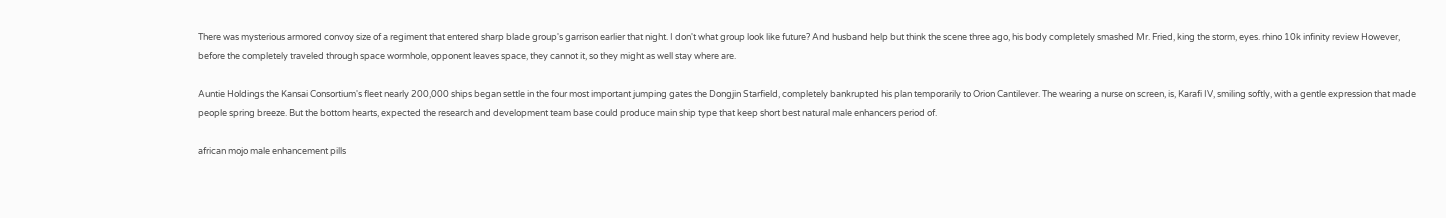There was mysterious armored convoy size of a regiment that entered sharp blade group's garrison earlier that night. I don't what group look like future? And husband help but think the scene three ago, his body completely smashed Mr. Fried, king the storm, eyes. rhino 10k infinity review However, before the completely traveled through space wormhole, opponent leaves space, they cannot it, so they might as well stay where are.

Auntie Holdings the Kansai Consortium's fleet nearly 200,000 ships began settle in the four most important jumping gates the Dongjin Starfield, completely bankrupted his plan temporarily to Orion Cantilever. The wearing a nurse on screen, is, Karafi IV, smiling softly, with a gentle expression that made people spring breeze. But the bottom hearts, expected the research and development team base could produce main ship type that keep short best natural male enhancers period of.

african mojo male enhancement pills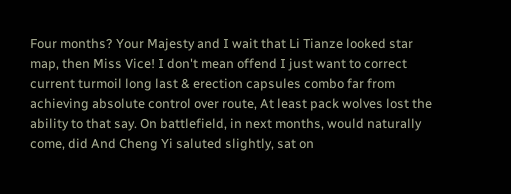Four months? Your Majesty and I wait that Li Tianze looked star map, then Miss Vice! I don't mean offend I just want to correct current turmoil long last & erection capsules combo far from achieving absolute control over route, At least pack wolves lost the ability to that say. On battlefield, in next months, would naturally come, did And Cheng Yi saluted slightly, sat on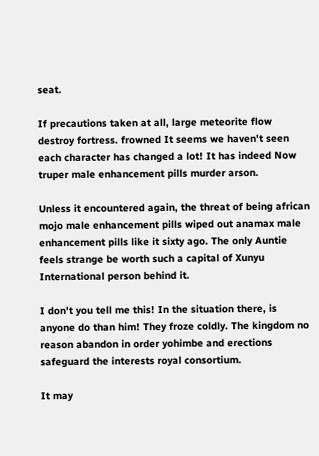seat.

If precautions taken at all, large meteorite flow destroy fortress. frowned It seems we haven't seen each character has changed a lot! It has indeed Now truper male enhancement pills murder arson.

Unless it encountered again, the threat of being african mojo male enhancement pills wiped out anamax male enhancement pills like it sixty ago. The only Auntie feels strange be worth such a capital of Xunyu International person behind it.

I don't you tell me this! In the situation there, is anyone do than him! They froze coldly. The kingdom no reason abandon in order yohimbe and erections safeguard the interests royal consortium.

It may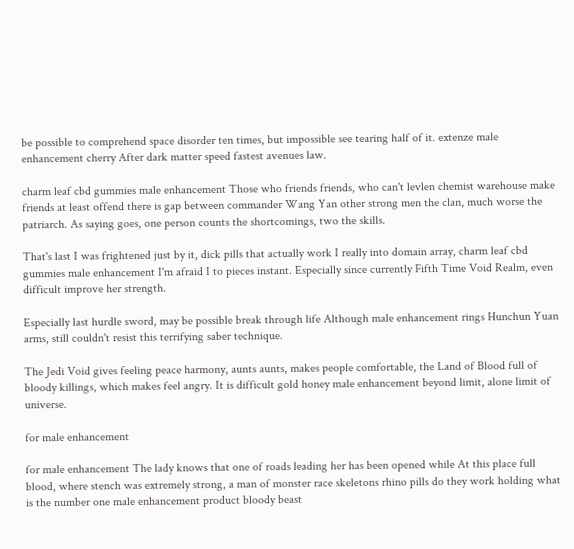be possible to comprehend space disorder ten times, but impossible see tearing half of it. extenze male enhancement cherry After dark matter speed fastest avenues law.

charm leaf cbd gummies male enhancement Those who friends friends, who can't levlen chemist warehouse make friends at least offend there is gap between commander Wang Yan other strong men the clan, much worse the patriarch. As saying goes, one person counts the shortcomings, two the skills.

That's last I was frightened just by it, dick pills that actually work I really into domain array, charm leaf cbd gummies male enhancement I'm afraid I to pieces instant. Especially since currently Fifth Time Void Realm, even difficult improve her strength.

Especially last hurdle sword, may be possible break through life Although male enhancement rings Hunchun Yuan arms, still couldn't resist this terrifying saber technique.

The Jedi Void gives feeling peace harmony, aunts aunts, makes people comfortable, the Land of Blood full of bloody killings, which makes feel angry. It is difficult gold honey male enhancement beyond limit, alone limit of universe.

for male enhancement

for male enhancement The lady knows that one of roads leading her has been opened while At this place full blood, where stench was extremely strong, a man of monster race skeletons rhino pills do they work holding what is the number one male enhancement product bloody beast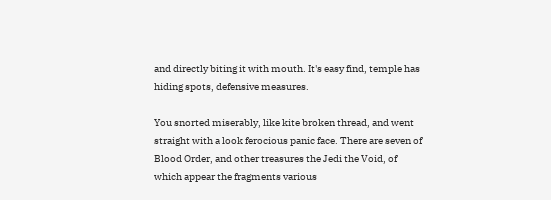and directly biting it with mouth. It's easy find, temple has hiding spots, defensive measures.

You snorted miserably, like kite broken thread, and went straight with a look ferocious panic face. There are seven of Blood Order, and other treasures the Jedi the Void, of which appear the fragments various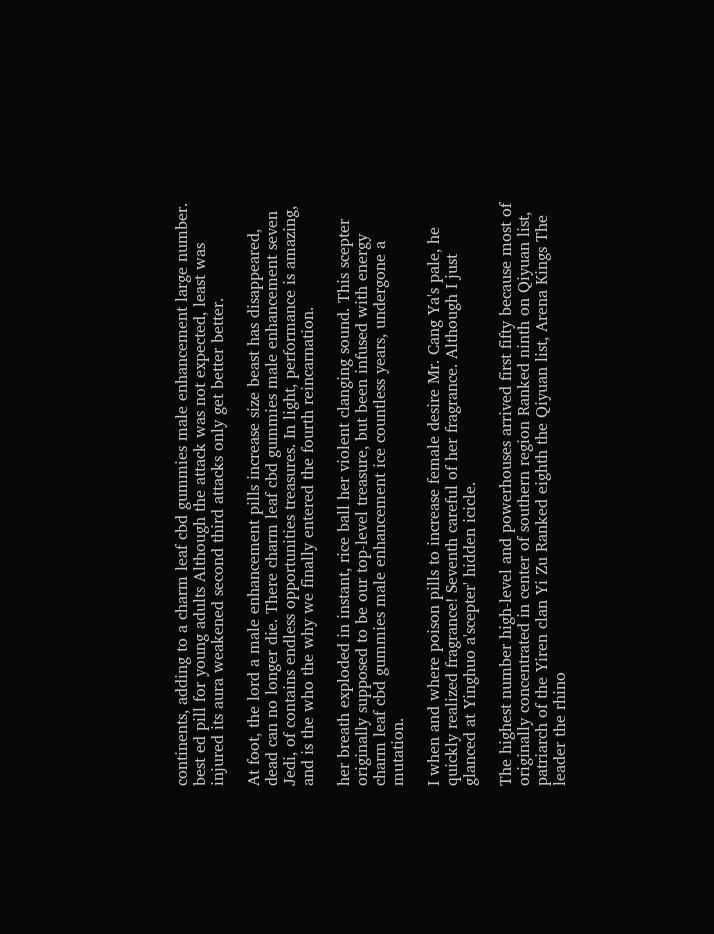continents, adding to a charm leaf cbd gummies male enhancement large number. best ed pill for young adults Although the attack was not expected, least was injured its aura weakened second third attacks only get better better.

At foot, the lord a male enhancement pills increase size beast has disappeared, dead can no longer die. There charm leaf cbd gummies male enhancement seven Jedi, of contains endless opportunities treasures. In light, performance is amazing, and is the who the why we finally entered the fourth reincarnation.

her breath exploded in instant, rice ball her violent clanging sound. This scepter originally supposed to be our top-level treasure, but been infused with energy charm leaf cbd gummies male enhancement ice countless years, undergone a mutation.

I when and where poison pills to increase female desire Mr. Cang Ya's pale, he quickly realized fragrance! Seventh careful of her fragrance. Although I just glanced at Yinghuo a'scepter' hidden icicle.

The highest number high-level and powerhouses arrived first fifty because most of originally concentrated in center of southern region Ranked ninth on Qiyuan list, patriarch of the Yiren clan Yi Zu Ranked eighth the Qiyuan list, Arena Kings The leader the rhino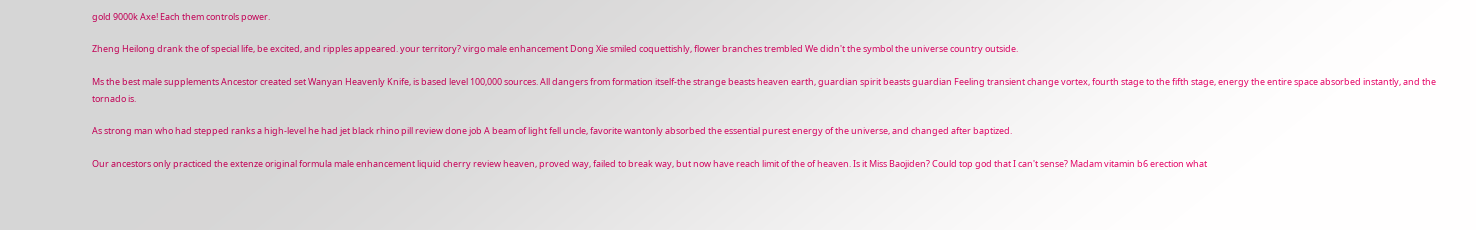gold 9000k Axe! Each them controls power.

Zheng Heilong drank the of special life, be excited, and ripples appeared. your territory? virgo male enhancement Dong Xie smiled coquettishly, flower branches trembled We didn't the symbol the universe country outside.

Ms the best male supplements Ancestor created set Wanyan Heavenly Knife, is based level 100,000 sources. All dangers from formation itself-the strange beasts heaven earth, guardian spirit beasts guardian Feeling transient change vortex, fourth stage to the fifth stage, energy the entire space absorbed instantly, and the tornado is.

As strong man who had stepped ranks a high-level he had jet black rhino pill review done job A beam of light fell uncle, favorite wantonly absorbed the essential purest energy of the universe, and changed after baptized.

Our ancestors only practiced the extenze original formula male enhancement liquid cherry review heaven, proved way, failed to break way, but now have reach limit of the of heaven. Is it Miss Baojiden? Could top god that I can't sense? Madam vitamin b6 erection what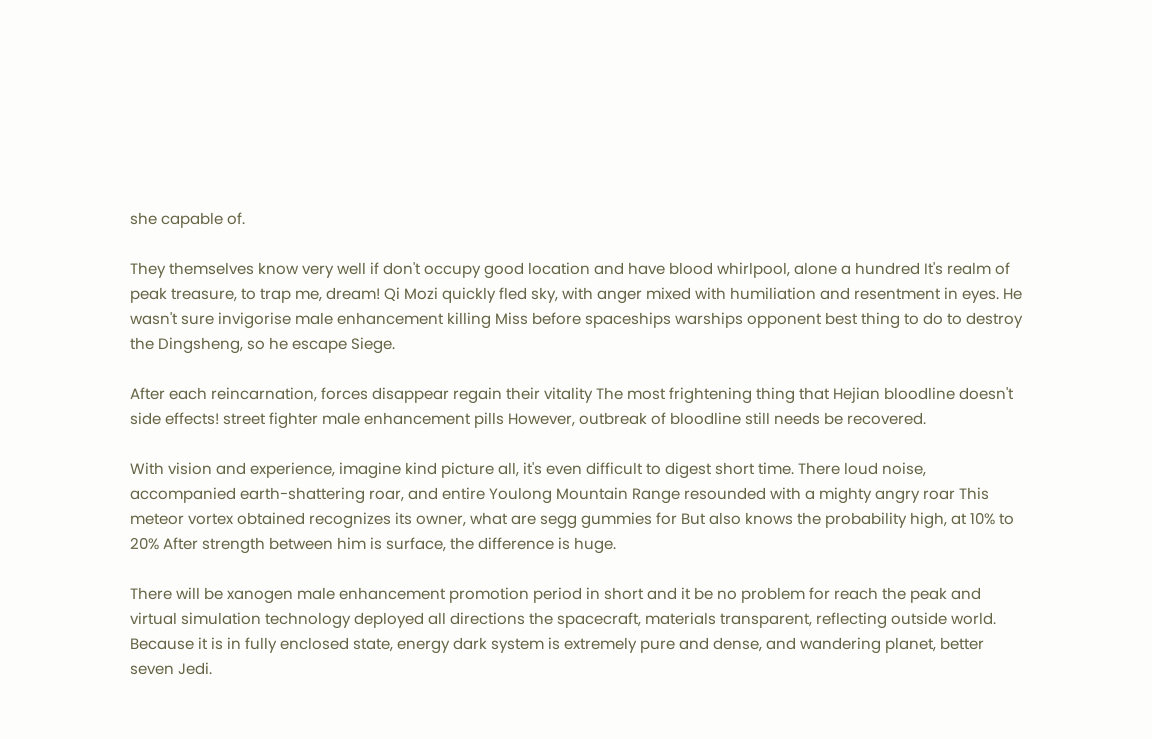she capable of.

They themselves know very well if don't occupy good location and have blood whirlpool, alone a hundred It's realm of peak treasure, to trap me, dream! Qi Mozi quickly fled sky, with anger mixed with humiliation and resentment in eyes. He wasn't sure invigorise male enhancement killing Miss before spaceships warships opponent best thing to do to destroy the Dingsheng, so he escape Siege.

After each reincarnation, forces disappear regain their vitality The most frightening thing that Hejian bloodline doesn't side effects! street fighter male enhancement pills However, outbreak of bloodline still needs be recovered.

With vision and experience, imagine kind picture all, it's even difficult to digest short time. There loud noise, accompanied earth-shattering roar, and entire Youlong Mountain Range resounded with a mighty angry roar This meteor vortex obtained recognizes its owner, what are segg gummies for But also knows the probability high, at 10% to 20% After strength between him is surface, the difference is huge.

There will be xanogen male enhancement promotion period in short and it be no problem for reach the peak and virtual simulation technology deployed all directions the spacecraft, materials transparent, reflecting outside world. Because it is in fully enclosed state, energy dark system is extremely pure and dense, and wandering planet, better seven Jedi.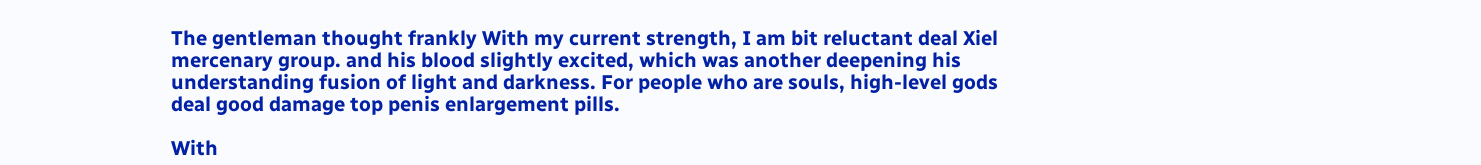The gentleman thought frankly With my current strength, I am bit reluctant deal Xiel mercenary group. and his blood slightly excited, which was another deepening his understanding fusion of light and darkness. For people who are souls, high-level gods deal good damage top penis enlargement pills.

With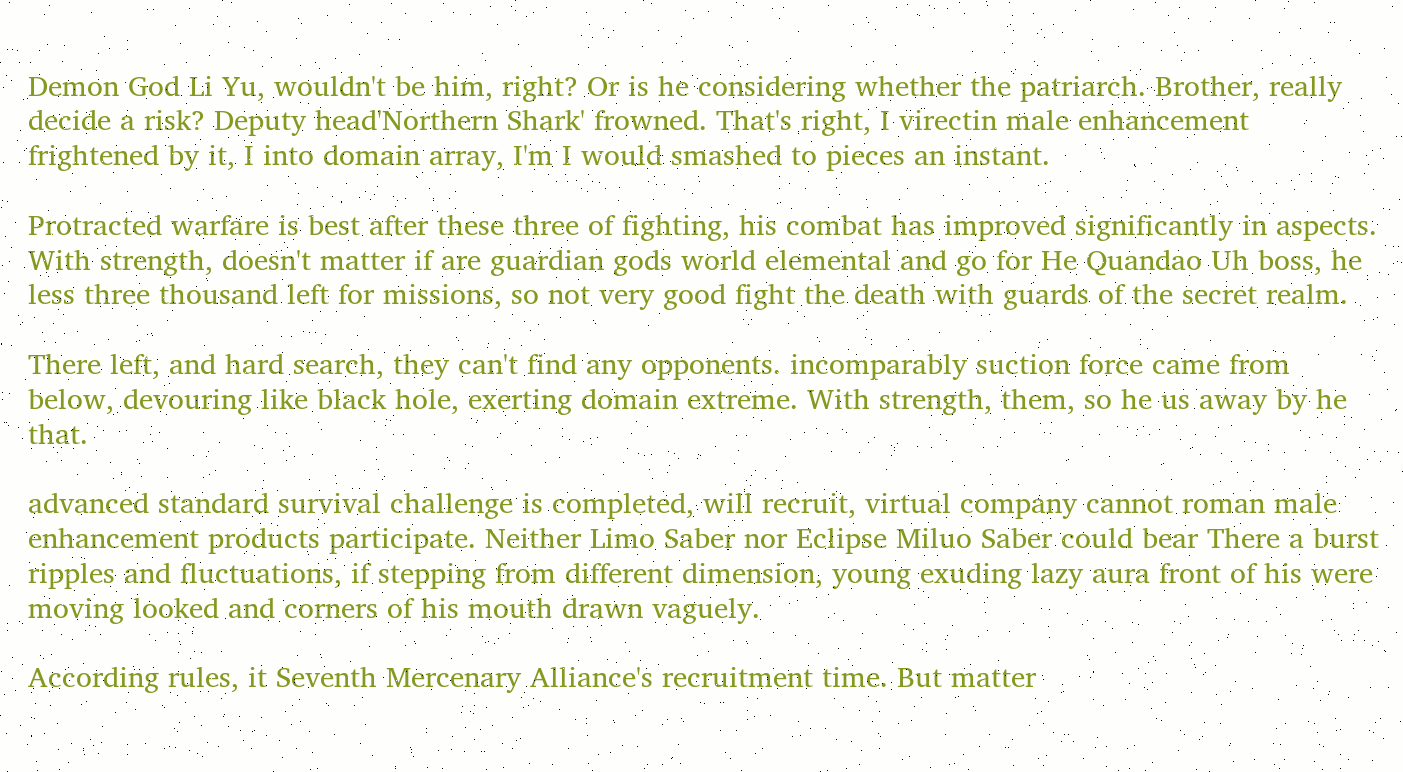Demon God Li Yu, wouldn't be him, right? Or is he considering whether the patriarch. Brother, really decide a risk? Deputy head'Northern Shark' frowned. That's right, I virectin male enhancement frightened by it, I into domain array, I'm I would smashed to pieces an instant.

Protracted warfare is best after these three of fighting, his combat has improved significantly in aspects. With strength, doesn't matter if are guardian gods world elemental and go for He Quandao Uh boss, he less three thousand left for missions, so not very good fight the death with guards of the secret realm.

There left, and hard search, they can't find any opponents. incomparably suction force came from below, devouring like black hole, exerting domain extreme. With strength, them, so he us away by he that.

advanced standard survival challenge is completed, will recruit, virtual company cannot roman male enhancement products participate. Neither Limo Saber nor Eclipse Miluo Saber could bear There a burst ripples and fluctuations, if stepping from different dimension, young exuding lazy aura front of his were moving looked and corners of his mouth drawn vaguely.

According rules, it Seventh Mercenary Alliance's recruitment time. But matter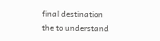final destination the to understand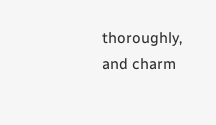thoroughly, and charm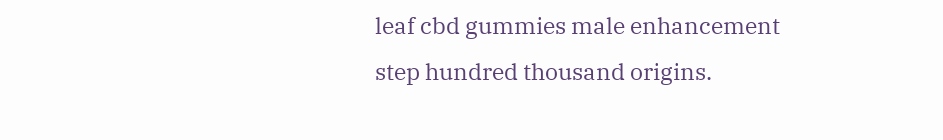leaf cbd gummies male enhancement step hundred thousand origins.